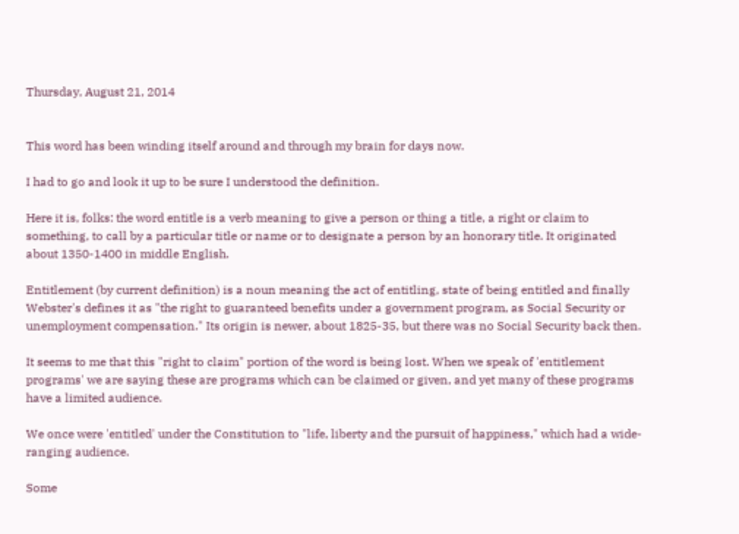Thursday, August 21, 2014


This word has been winding itself around and through my brain for days now.

I had to go and look it up to be sure I understood the definition.

Here it is, folks: the word entitle is a verb meaning to give a person or thing a title, a right or claim to something, to call by a particular title or name or to designate a person by an honorary title. It originated about 1350-1400 in middle English.

Entitlement (by current definition) is a noun meaning the act of entitling, state of being entitled and finally Webster's defines it as "the right to guaranteed benefits under a government program, as Social Security or unemployment compensation." Its origin is newer, about 1825-35, but there was no Social Security back then.

It seems to me that this "right to claim" portion of the word is being lost. When we speak of 'entitlement programs' we are saying these are programs which can be claimed or given, and yet many of these programs have a limited audience.

We once were 'entitled' under the Constitution to "life, liberty and the pursuit of happiness," which had a wide-ranging audience.

Some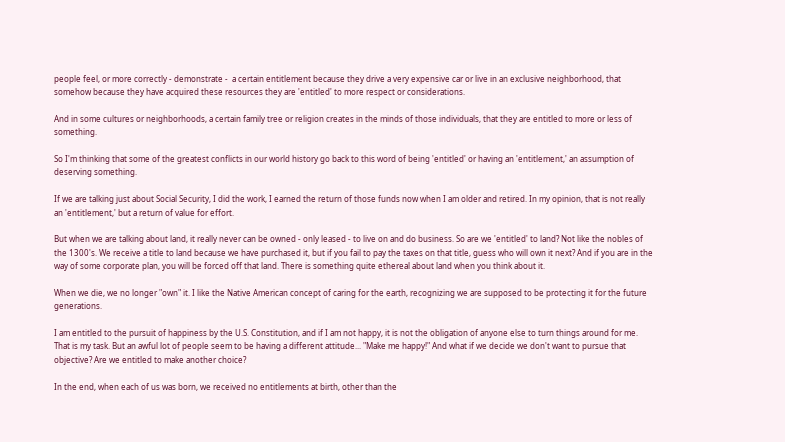people feel, or more correctly - demonstrate -  a certain entitlement because they drive a very expensive car or live in an exclusive neighborhood, that somehow because they have acquired these resources they are 'entitled' to more respect or considerations.

And in some cultures or neighborhoods, a certain family tree or religion creates in the minds of those individuals, that they are entitled to more or less of something.

So I'm thinking that some of the greatest conflicts in our world history go back to this word of being 'entitled' or having an 'entitlement,' an assumption of deserving something.

If we are talking just about Social Security, I did the work, I earned the return of those funds now when I am older and retired. In my opinion, that is not really an 'entitlement,' but a return of value for effort.

But when we are talking about land, it really never can be owned - only leased - to live on and do business. So are we 'entitled' to land? Not like the nobles of the 1300's. We receive a title to land because we have purchased it, but if you fail to pay the taxes on that title, guess who will own it next? And if you are in the way of some corporate plan, you will be forced off that land. There is something quite ethereal about land when you think about it.

When we die, we no longer "own" it. I like the Native American concept of caring for the earth, recognizing we are supposed to be protecting it for the future generations.

I am entitled to the pursuit of happiness by the U.S. Constitution, and if I am not happy, it is not the obligation of anyone else to turn things around for me. That is my task. But an awful lot of people seem to be having a different attitude... "Make me happy!" And what if we decide we don't want to pursue that objective? Are we entitled to make another choice?

In the end, when each of us was born, we received no entitlements at birth, other than the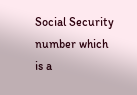Social Security number which is a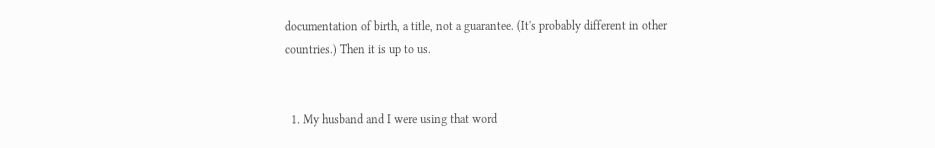documentation of birth, a title, not a guarantee. (It's probably different in other countries.) Then it is up to us.


  1. My husband and I were using that word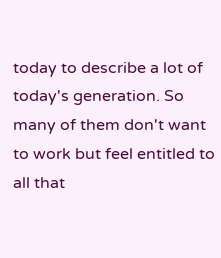today to describe a lot of today's generation. So many of them don't want to work but feel entitled to all that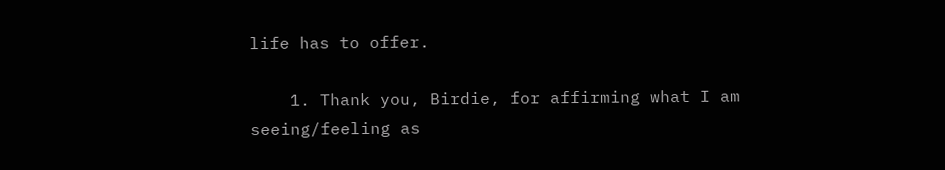life has to offer.

    1. Thank you, Birdie, for affirming what I am seeing/feeling as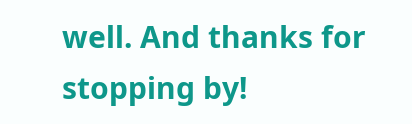well. And thanks for stopping by!